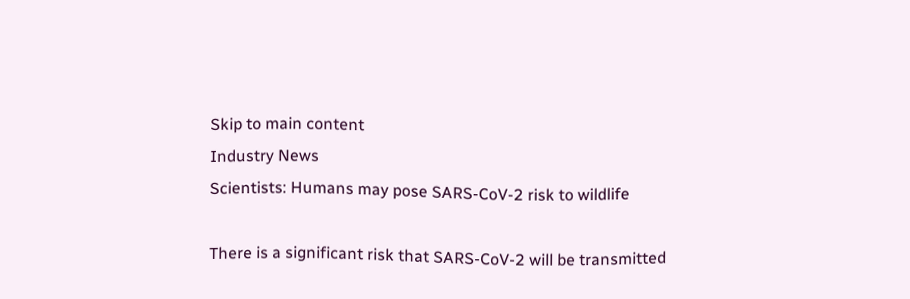Skip to main content
Industry News
Scientists: Humans may pose SARS-CoV-2 risk to wildlife

There is a significant risk that SARS-CoV-2 will be transmitted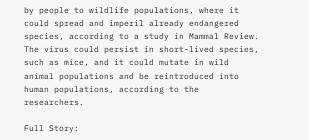by people to wildlife populations, where it could spread and imperil already endangered species, according to a study in Mammal Review. The virus could persist in short-lived species, such as mice, and it could mutate in wild animal populations and be reintroduced into human populations, according to the researchers.

Full Story: